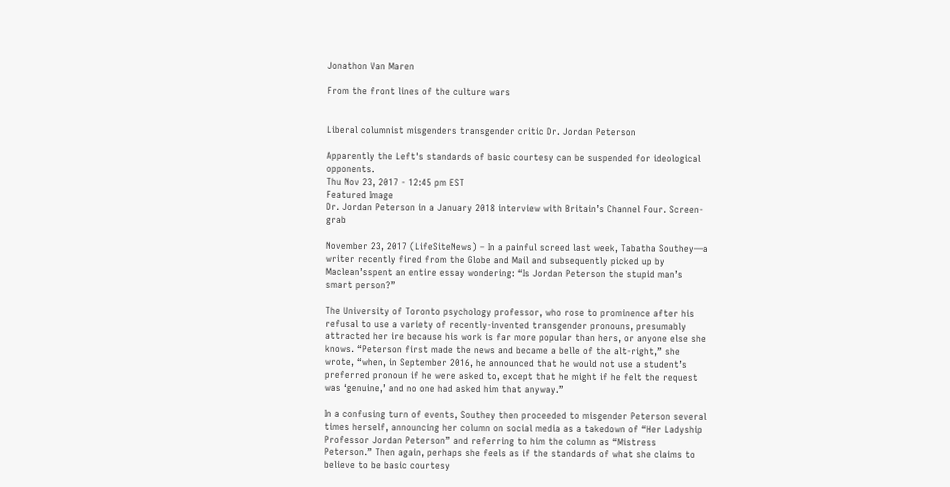Jonathon Van Maren

From the front lines of the culture wars


Liberal columnist misgenders transgender critic Dr. Jordan Peterson

Apparently the Left's standards of basic courtesy can be suspended for ideological opponents.
Thu Nov 23, 2017 - 12:45 pm EST
Featured Image
Dr. Jordan Peterson in a January 2018 interview with Britain’s Channel Four. Screen-grab

November 23, 2017 (LifeSiteNews) – In a painful screed last week, Tabatha Southey—a writer recently fired from the Globe and Mail and subsequently picked up by Maclean’sspent an entire essay wondering: “Is Jordan Peterson the stupid man’s smart person?”

The University of Toronto psychology professor, who rose to prominence after his refusal to use a variety of recently-invented transgender pronouns, presumably attracted her ire because his work is far more popular than hers, or anyone else she knows. “Peterson first made the news and became a belle of the alt-right,” she wrote, “when, in September 2016, he announced that he would not use a student’s preferred pronoun if he were asked to, except that he might if he felt the request was ‘genuine,’ and no one had asked him that anyway.”

In a confusing turn of events, Southey then proceeded to misgender Peterson several times herself, announcing her column on social media as a takedown of “Her Ladyship Professor Jordan Peterson” and referring to him the column as “Mistress Peterson.” Then again, perhaps she feels as if the standards of what she claims to believe to be basic courtesy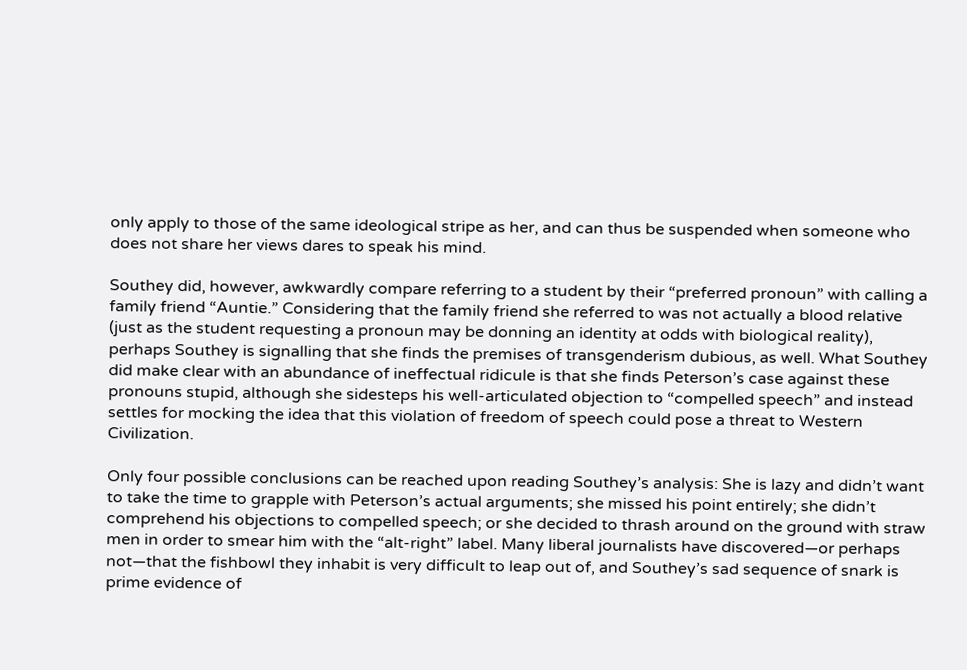only apply to those of the same ideological stripe as her, and can thus be suspended when someone who does not share her views dares to speak his mind.

Southey did, however, awkwardly compare referring to a student by their “preferred pronoun” with calling a family friend “Auntie.” Considering that the family friend she referred to was not actually a blood relative (just as the student requesting a pronoun may be donning an identity at odds with biological reality), perhaps Southey is signalling that she finds the premises of transgenderism dubious, as well. What Southey did make clear with an abundance of ineffectual ridicule is that she finds Peterson’s case against these pronouns stupid, although she sidesteps his well-articulated objection to “compelled speech” and instead settles for mocking the idea that this violation of freedom of speech could pose a threat to Western Civilization.

Only four possible conclusions can be reached upon reading Southey’s analysis: She is lazy and didn’t want to take the time to grapple with Peterson’s actual arguments; she missed his point entirely; she didn’t comprehend his objections to compelled speech; or she decided to thrash around on the ground with straw men in order to smear him with the “alt-right” label. Many liberal journalists have discovered—or perhaps not—that the fishbowl they inhabit is very difficult to leap out of, and Southey’s sad sequence of snark is prime evidence of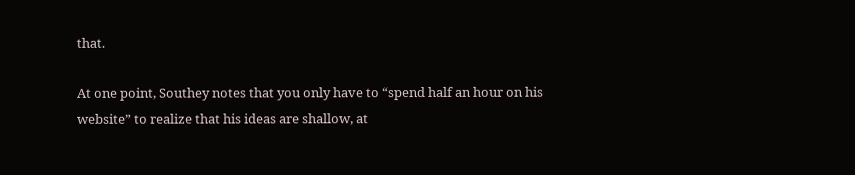that.

At one point, Southey notes that you only have to “spend half an hour on his website” to realize that his ideas are shallow, at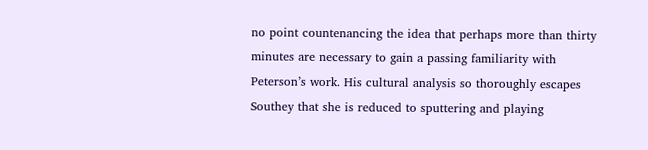no point countenancing the idea that perhaps more than thirty minutes are necessary to gain a passing familiarity with Peterson’s work. His cultural analysis so thoroughly escapes Southey that she is reduced to sputtering and playing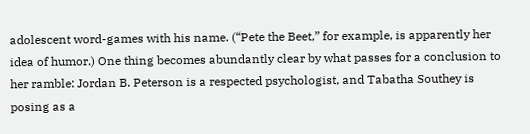adolescent word-games with his name. (“Pete the Beet,” for example, is apparently her idea of humor.) One thing becomes abundantly clear by what passes for a conclusion to her ramble: Jordan B. Peterson is a respected psychologist, and Tabatha Southey is posing as a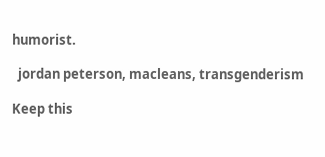humorist.

  jordan peterson, macleans, transgenderism

Keep this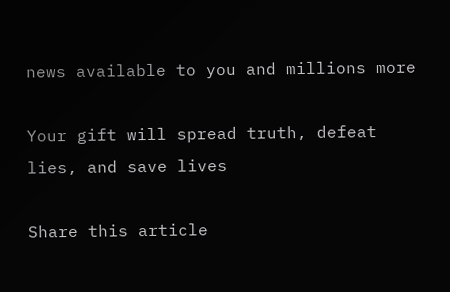news available to you and millions more

Your gift will spread truth, defeat lies, and save lives

Share this article